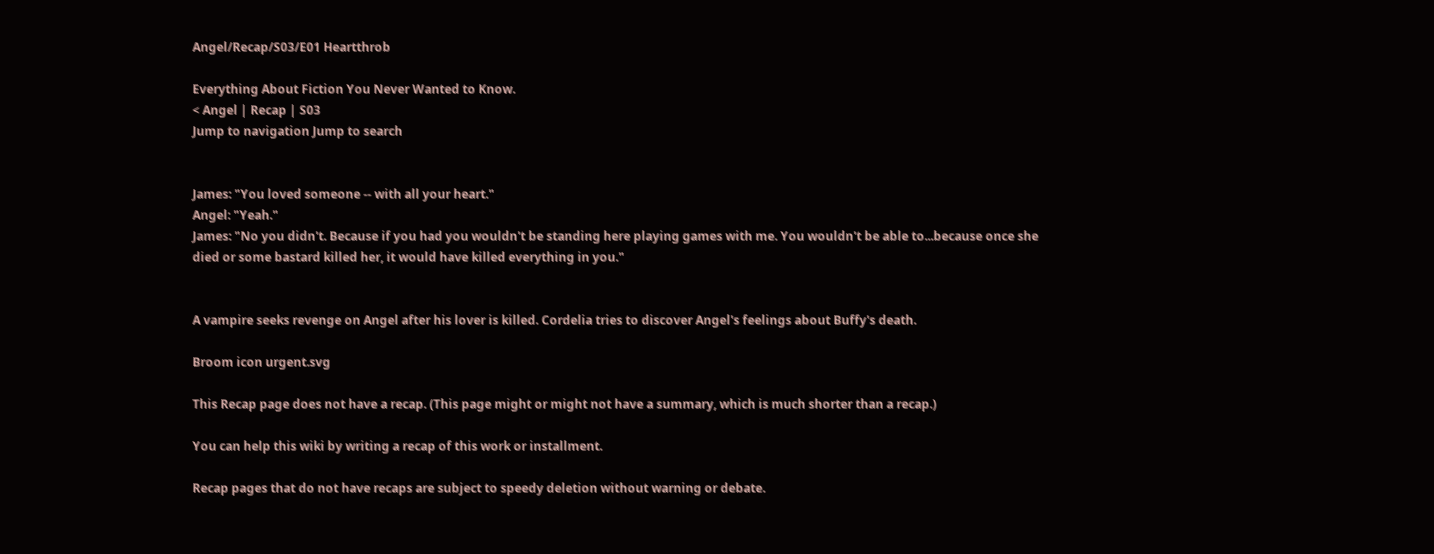Angel/Recap/S03/E01 Heartthrob

Everything About Fiction You Never Wanted to Know.
< Angel | Recap | S03
Jump to navigation Jump to search


James: "You loved someone -- with all your heart."
Angel: "Yeah."
James: "No you didn't. Because if you had you wouldn't be standing here playing games with me. You wouldn't be able to...because once she died or some bastard killed her, it would have killed everything in you."


A vampire seeks revenge on Angel after his lover is killed. Cordelia tries to discover Angel's feelings about Buffy's death.

Broom icon urgent.svg

This Recap page does not have a recap. (This page might or might not have a summary, which is much shorter than a recap.)

You can help this wiki by writing a recap of this work or installment.

Recap pages that do not have recaps are subject to speedy deletion without warning or debate.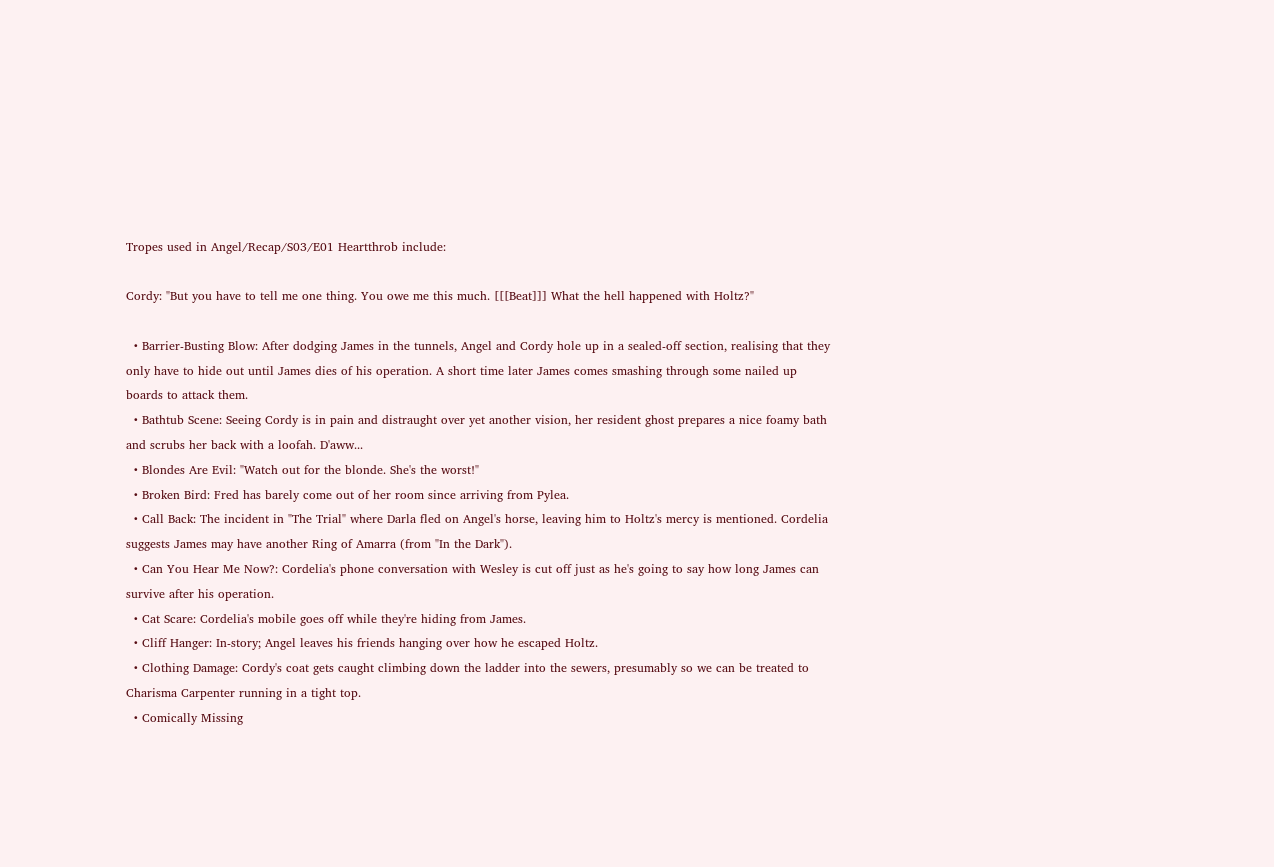Tropes used in Angel/Recap/S03/E01 Heartthrob include:

Cordy: "But you have to tell me one thing. You owe me this much. [[[Beat]]] What the hell happened with Holtz?"

  • Barrier-Busting Blow: After dodging James in the tunnels, Angel and Cordy hole up in a sealed-off section, realising that they only have to hide out until James dies of his operation. A short time later James comes smashing through some nailed up boards to attack them.
  • Bathtub Scene: Seeing Cordy is in pain and distraught over yet another vision, her resident ghost prepares a nice foamy bath and scrubs her back with a loofah. D'aww...
  • Blondes Are Evil: "Watch out for the blonde. She's the worst!"
  • Broken Bird: Fred has barely come out of her room since arriving from Pylea.
  • Call Back: The incident in "The Trial" where Darla fled on Angel's horse, leaving him to Holtz's mercy is mentioned. Cordelia suggests James may have another Ring of Amarra (from "In the Dark").
  • Can You Hear Me Now?: Cordelia's phone conversation with Wesley is cut off just as he's going to say how long James can survive after his operation.
  • Cat Scare: Cordelia's mobile goes off while they're hiding from James.
  • Cliff Hanger: In-story; Angel leaves his friends hanging over how he escaped Holtz.
  • Clothing Damage: Cordy's coat gets caught climbing down the ladder into the sewers, presumably so we can be treated to Charisma Carpenter running in a tight top.
  • Comically Missing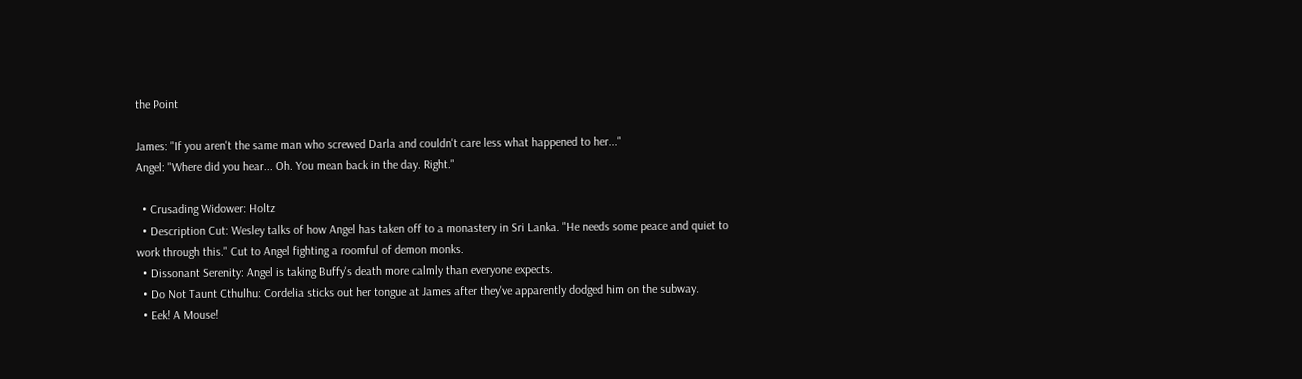the Point

James: "If you aren't the same man who screwed Darla and couldn't care less what happened to her..."
Angel: "Where did you hear... Oh. You mean back in the day. Right."

  • Crusading Widower: Holtz
  • Description Cut: Wesley talks of how Angel has taken off to a monastery in Sri Lanka. "He needs some peace and quiet to work through this." Cut to Angel fighting a roomful of demon monks.
  • Dissonant Serenity: Angel is taking Buffy's death more calmly than everyone expects.
  • Do Not Taunt Cthulhu: Cordelia sticks out her tongue at James after they've apparently dodged him on the subway.
  • Eek! A Mouse!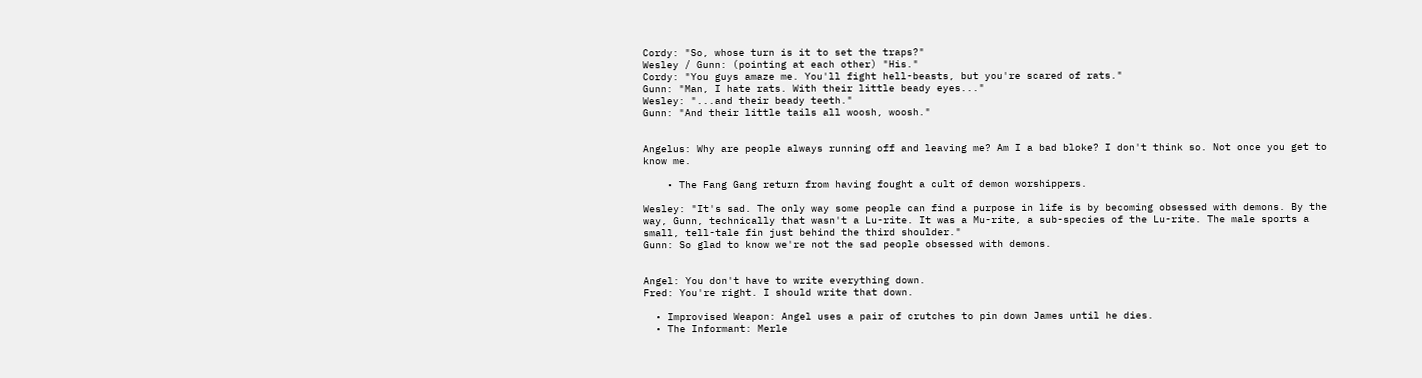Cordy: "So, whose turn is it to set the traps?"
Wesley / Gunn: (pointing at each other) "His."
Cordy: "You guys amaze me. You'll fight hell-beasts, but you're scared of rats."
Gunn: "Man, I hate rats. With their little beady eyes..."
Wesley: "...and their beady teeth."
Gunn: "And their little tails all woosh, woosh."


Angelus: Why are people always running off and leaving me? Am I a bad bloke? I don't think so. Not once you get to know me.

    • The Fang Gang return from having fought a cult of demon worshippers.

Wesley: "It's sad. The only way some people can find a purpose in life is by becoming obsessed with demons. By the way, Gunn, technically that wasn't a Lu-rite. It was a Mu-rite, a sub-species of the Lu-rite. The male sports a small, tell-tale fin just behind the third shoulder."
Gunn: So glad to know we're not the sad people obsessed with demons.


Angel: You don't have to write everything down.
Fred: You're right. I should write that down.

  • Improvised Weapon: Angel uses a pair of crutches to pin down James until he dies.
  • The Informant: Merle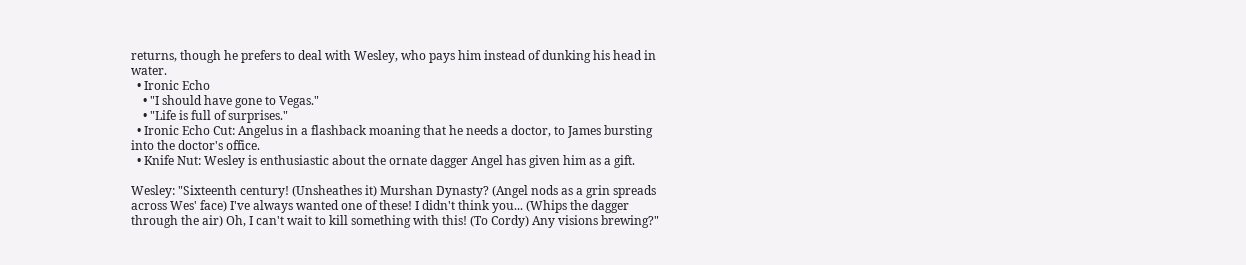returns, though he prefers to deal with Wesley, who pays him instead of dunking his head in water.
  • Ironic Echo
    • "I should have gone to Vegas."
    • "Life is full of surprises."
  • Ironic Echo Cut: Angelus in a flashback moaning that he needs a doctor, to James bursting into the doctor's office.
  • Knife Nut: Wesley is enthusiastic about the ornate dagger Angel has given him as a gift.

Wesley: "Sixteenth century! (Unsheathes it) Murshan Dynasty? (Angel nods as a grin spreads across Wes' face) I've always wanted one of these! I didn't think you... (Whips the dagger through the air) Oh, I can't wait to kill something with this! (To Cordy) Any visions brewing?"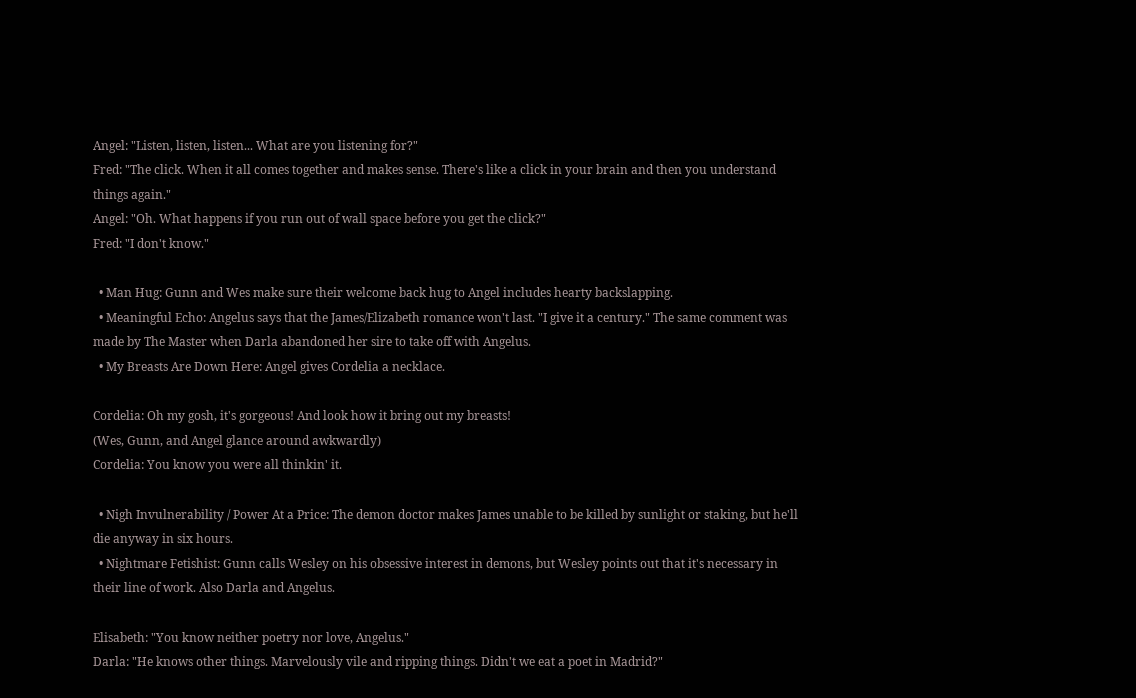Angel: "Listen, listen, listen... What are you listening for?"
Fred: "The click. When it all comes together and makes sense. There's like a click in your brain and then you understand things again."
Angel: "Oh. What happens if you run out of wall space before you get the click?"
Fred: "I don't know."

  • Man Hug: Gunn and Wes make sure their welcome back hug to Angel includes hearty backslapping.
  • Meaningful Echo: Angelus says that the James/Elizabeth romance won't last. "I give it a century." The same comment was made by The Master when Darla abandoned her sire to take off with Angelus.
  • My Breasts Are Down Here: Angel gives Cordelia a necklace.

Cordelia: Oh my gosh, it's gorgeous! And look how it bring out my breasts!
(Wes, Gunn, and Angel glance around awkwardly)
Cordelia: You know you were all thinkin' it.

  • Nigh Invulnerability / Power At a Price: The demon doctor makes James unable to be killed by sunlight or staking, but he'll die anyway in six hours.
  • Nightmare Fetishist: Gunn calls Wesley on his obsessive interest in demons, but Wesley points out that it's necessary in their line of work. Also Darla and Angelus.

Elisabeth: "You know neither poetry nor love, Angelus."
Darla: "He knows other things. Marvelously vile and ripping things. Didn't we eat a poet in Madrid?"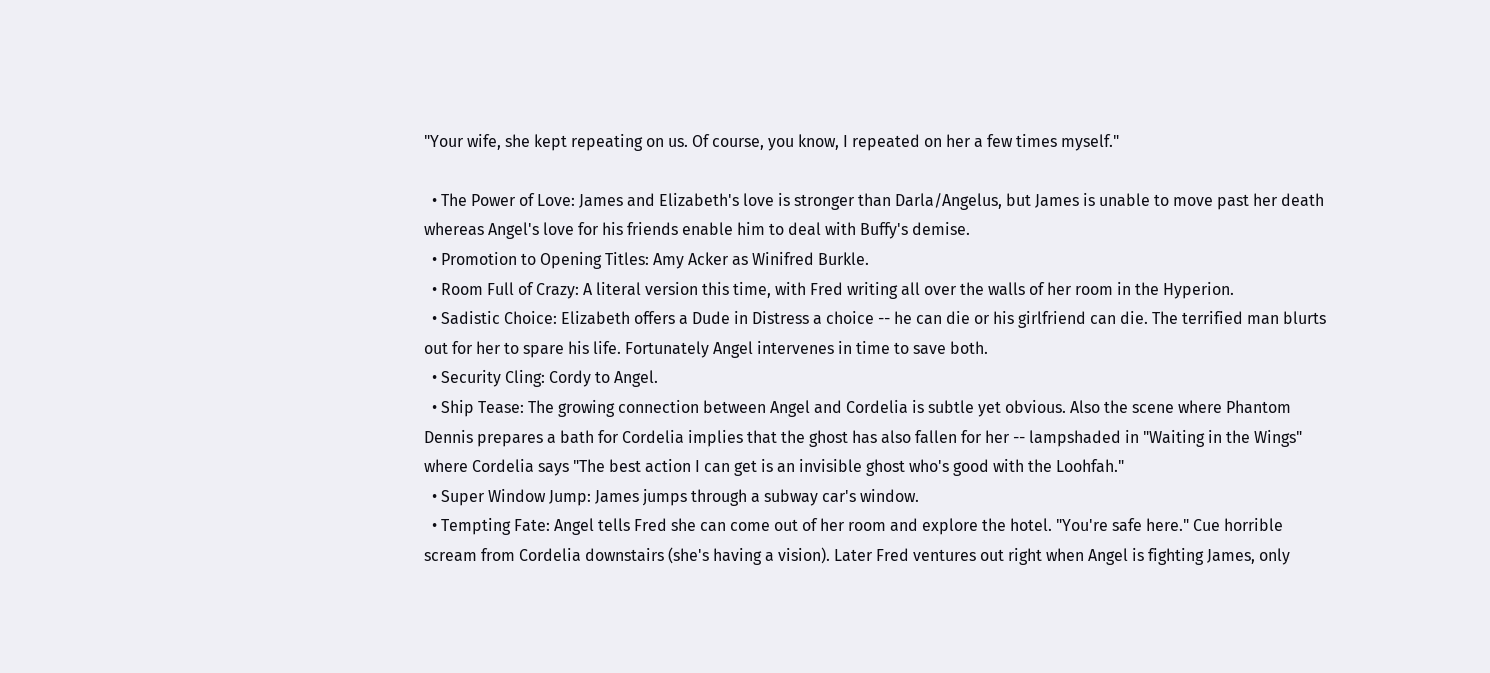"Your wife, she kept repeating on us. Of course, you know, I repeated on her a few times myself."

  • The Power of Love: James and Elizabeth's love is stronger than Darla/Angelus, but James is unable to move past her death whereas Angel's love for his friends enable him to deal with Buffy's demise.
  • Promotion to Opening Titles: Amy Acker as Winifred Burkle.
  • Room Full of Crazy: A literal version this time, with Fred writing all over the walls of her room in the Hyperion.
  • Sadistic Choice: Elizabeth offers a Dude in Distress a choice -- he can die or his girlfriend can die. The terrified man blurts out for her to spare his life. Fortunately Angel intervenes in time to save both.
  • Security Cling: Cordy to Angel.
  • Ship Tease: The growing connection between Angel and Cordelia is subtle yet obvious. Also the scene where Phantom Dennis prepares a bath for Cordelia implies that the ghost has also fallen for her -- lampshaded in "Waiting in the Wings" where Cordelia says "The best action I can get is an invisible ghost who's good with the Loohfah."
  • Super Window Jump: James jumps through a subway car's window.
  • Tempting Fate: Angel tells Fred she can come out of her room and explore the hotel. "You're safe here." Cue horrible scream from Cordelia downstairs (she's having a vision). Later Fred ventures out right when Angel is fighting James, only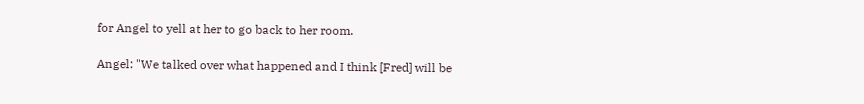for Angel to yell at her to go back to her room.

Angel: "We talked over what happened and I think [Fred] will be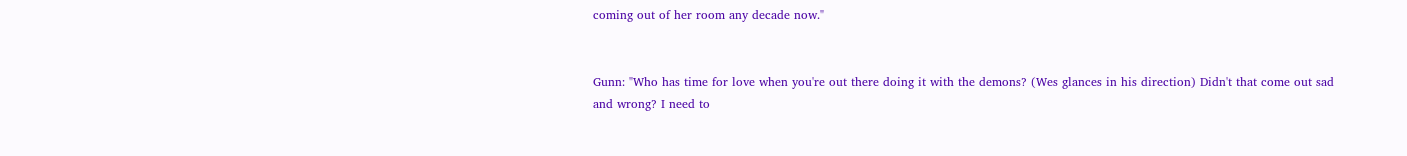coming out of her room any decade now."


Gunn: "Who has time for love when you're out there doing it with the demons? (Wes glances in his direction) Didn't that come out sad and wrong? I need to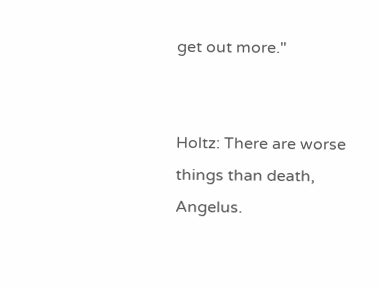get out more."


Holtz: There are worse things than death, Angelus.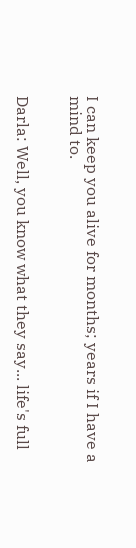I can keep you alive for months; years if I have a mind to.


Darla: Well, you know what they say... life's full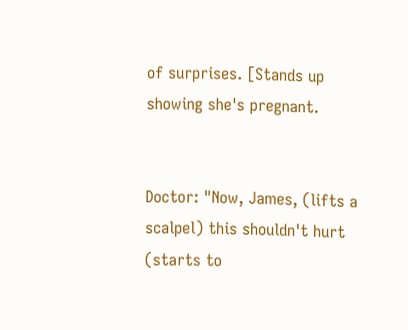of surprises. [Stands up showing she's pregnant.


Doctor: "Now, James, (lifts a scalpel) this shouldn't hurt (starts to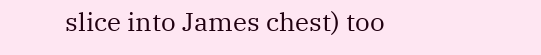slice into James chest) too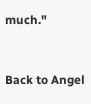much."


Back to Angel